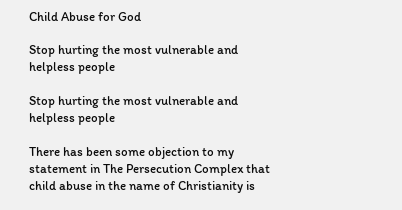Child Abuse for God

Stop hurting the most vulnerable and helpless people

Stop hurting the most vulnerable and helpless people

There has been some objection to my statement in The Persecution Complex that child abuse in the name of Christianity is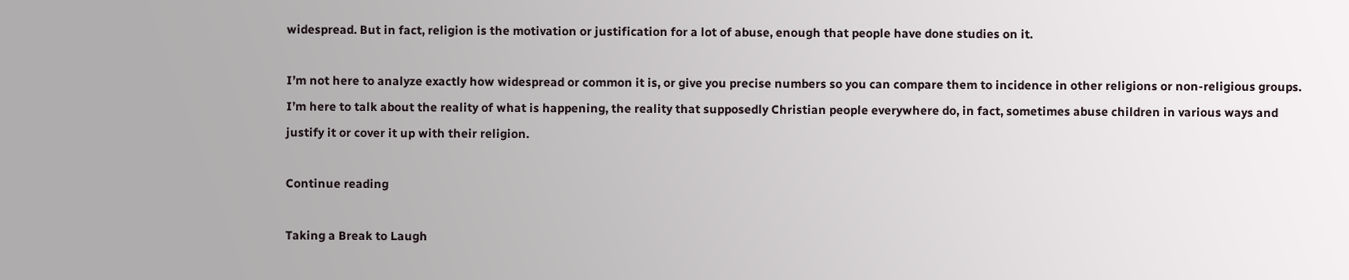widespread. But in fact, religion is the motivation or justification for a lot of abuse, enough that people have done studies on it.

I’m not here to analyze exactly how widespread or common it is, or give you precise numbers so you can compare them to incidence in other religions or non-religious groups. I’m here to talk about the reality of what is happening, the reality that supposedly Christian people everywhere do, in fact, sometimes abuse children in various ways and justify it or cover it up with their religion.

Continue reading

Taking a Break to Laugh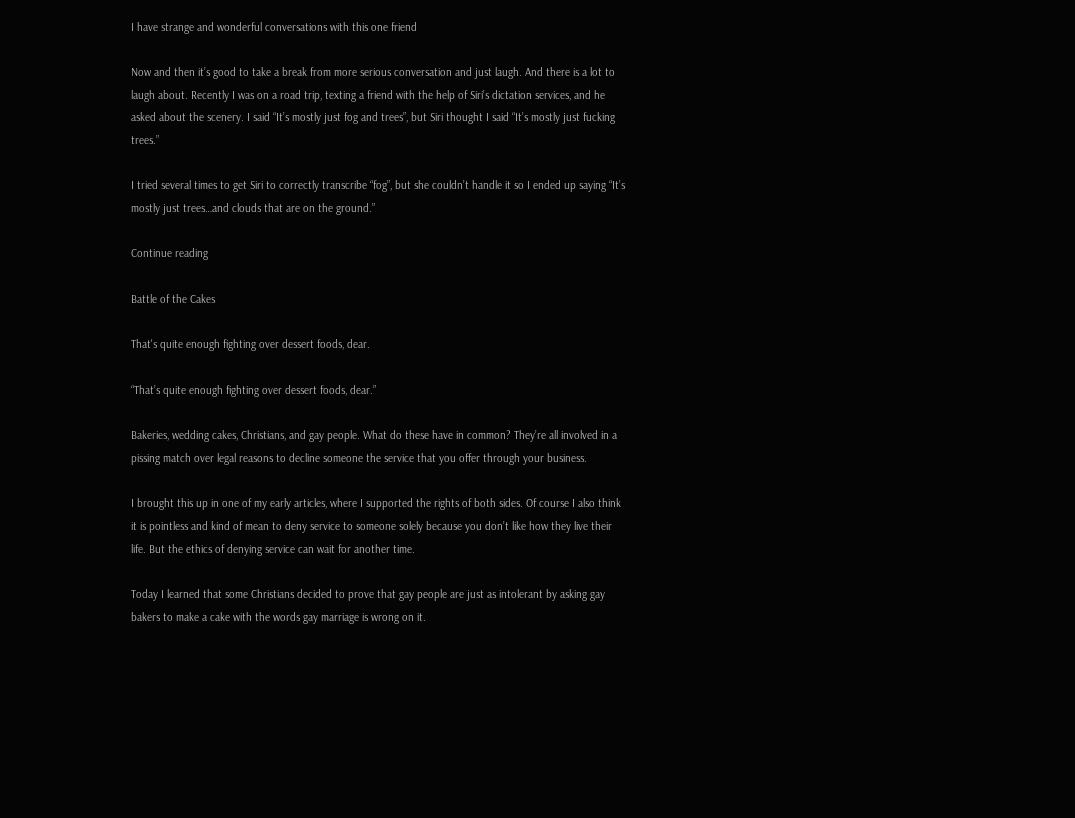I have strange and wonderful conversations with this one friend

Now and then it’s good to take a break from more serious conversation and just laugh. And there is a lot to laugh about. Recently I was on a road trip, texting a friend with the help of Siri’s dictation services, and he asked about the scenery. I said “It’s mostly just fog and trees”, but Siri thought I said “It’s mostly just fucking trees.”

I tried several times to get Siri to correctly transcribe “fog”, but she couldn’t handle it so I ended up saying “It’s mostly just trees…and clouds that are on the ground.”

Continue reading

Battle of the Cakes

That's quite enough fighting over dessert foods, dear.

“That’s quite enough fighting over dessert foods, dear.”

Bakeries, wedding cakes, Christians, and gay people. What do these have in common? They’re all involved in a pissing match over legal reasons to decline someone the service that you offer through your business.

I brought this up in one of my early articles, where I supported the rights of both sides. Of course I also think it is pointless and kind of mean to deny service to someone solely because you don’t like how they live their life. But the ethics of denying service can wait for another time.

Today I learned that some Christians decided to prove that gay people are just as intolerant by asking gay bakers to make a cake with the words gay marriage is wrong on it.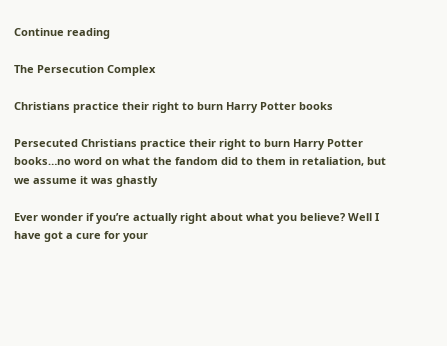Continue reading

The Persecution Complex

Christians practice their right to burn Harry Potter books

Persecuted Christians practice their right to burn Harry Potter books…no word on what the fandom did to them in retaliation, but we assume it was ghastly

Ever wonder if you’re actually right about what you believe? Well I have got a cure for your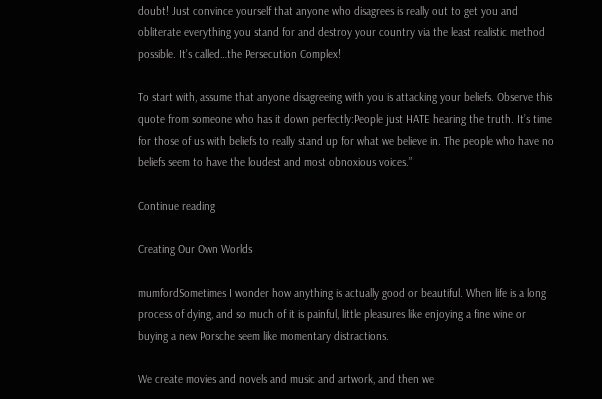doubt! Just convince yourself that anyone who disagrees is really out to get you and obliterate everything you stand for and destroy your country via the least realistic method possible. It’s called…the Persecution Complex!

To start with, assume that anyone disagreeing with you is attacking your beliefs. Observe this quote from someone who has it down perfectly:People just HATE hearing the truth. It’s time for those of us with beliefs to really stand up for what we believe in. The people who have no beliefs seem to have the loudest and most obnoxious voices.”

Continue reading

Creating Our Own Worlds

mumfordSometimes I wonder how anything is actually good or beautiful. When life is a long process of dying, and so much of it is painful, little pleasures like enjoying a fine wine or buying a new Porsche seem like momentary distractions.

We create movies and novels and music and artwork, and then we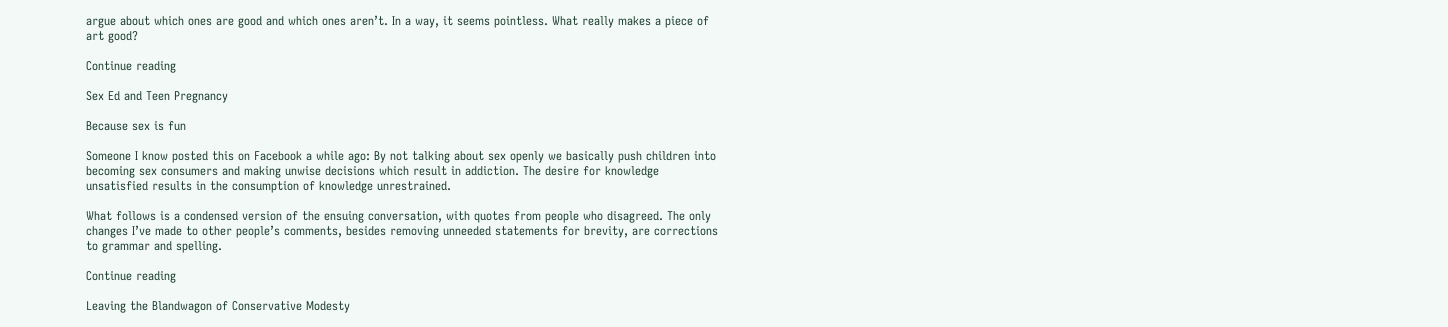argue about which ones are good and which ones aren’t. In a way, it seems pointless. What really makes a piece of art good?

Continue reading

Sex Ed and Teen Pregnancy

Because sex is fun

Someone I know posted this on Facebook a while ago: By not talking about sex openly we basically push children into becoming sex consumers and making unwise decisions which result in addiction. The desire for knowledge unsatisfied results in the consumption of knowledge unrestrained.

What follows is a condensed version of the ensuing conversation, with quotes from people who disagreed. The only changes I’ve made to other people’s comments, besides removing unneeded statements for brevity, are corrections to grammar and spelling.

Continue reading

Leaving the Blandwagon of Conservative Modesty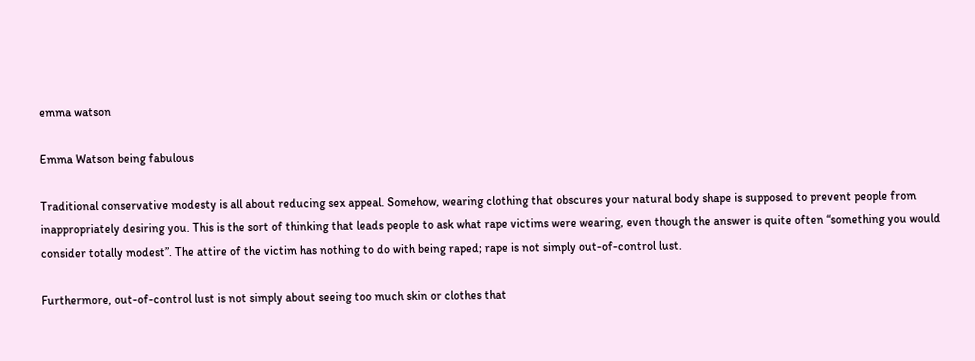emma watson

Emma Watson being fabulous

Traditional conservative modesty is all about reducing sex appeal. Somehow, wearing clothing that obscures your natural body shape is supposed to prevent people from inappropriately desiring you. This is the sort of thinking that leads people to ask what rape victims were wearing, even though the answer is quite often “something you would consider totally modest”. The attire of the victim has nothing to do with being raped; rape is not simply out-of-control lust.

Furthermore, out-of-control lust is not simply about seeing too much skin or clothes that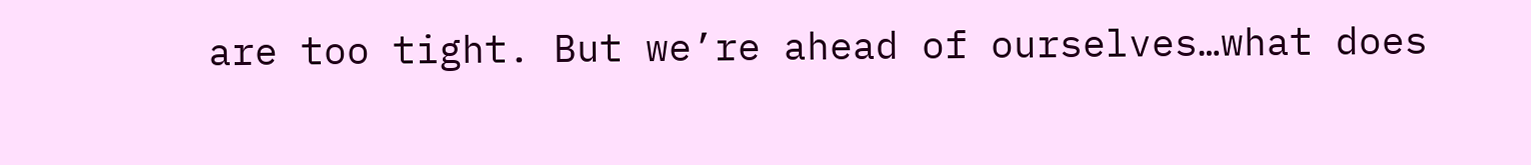are too tight. But we’re ahead of ourselves…what does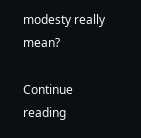modesty really mean?

Continue reading